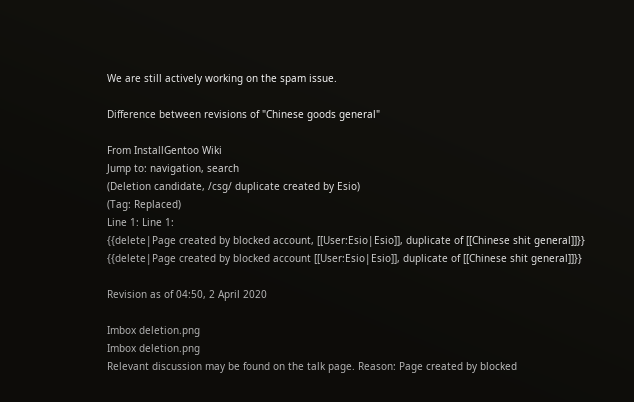We are still actively working on the spam issue.

Difference between revisions of "Chinese goods general"

From InstallGentoo Wiki
Jump to: navigation, search
(Deletion candidate, /csg/ duplicate created by Esio)
(Tag: Replaced)
Line 1: Line 1:
{{delete|Page created by blocked account, [[User:Esio|Esio]], duplicate of [[Chinese shit general]]}}
{{delete|Page created by blocked account [[User:Esio|Esio]], duplicate of [[Chinese shit general]]}}

Revision as of 04:50, 2 April 2020

Imbox deletion.png
Imbox deletion.png
Relevant discussion may be found on the talk page. Reason: Page created by blocked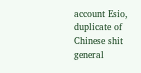account Esio, duplicate of Chinese shit general